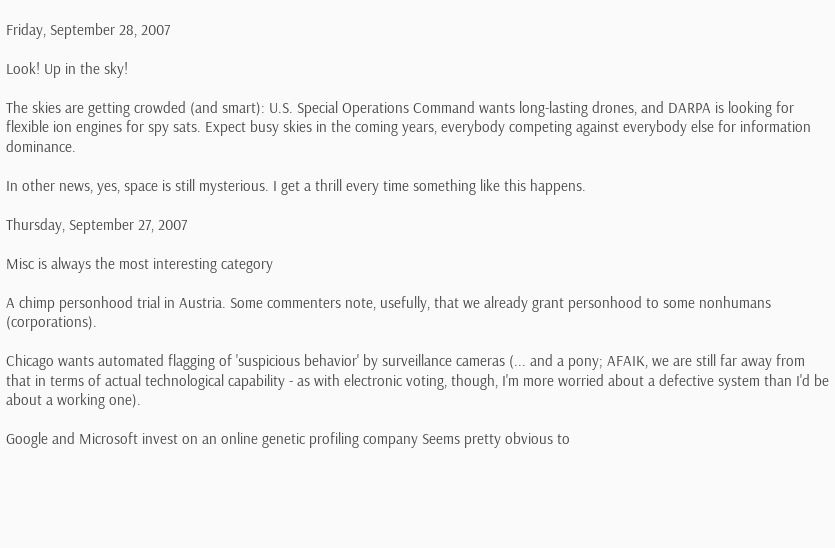Friday, September 28, 2007

Look! Up in the sky!

The skies are getting crowded (and smart): U.S. Special Operations Command wants long-lasting drones, and DARPA is looking for flexible ion engines for spy sats. Expect busy skies in the coming years, everybody competing against everybody else for information dominance.

In other news, yes, space is still mysterious. I get a thrill every time something like this happens.

Thursday, September 27, 2007

Misc is always the most interesting category

A chimp personhood trial in Austria. Some commenters note, usefully, that we already grant personhood to some nonhumans (corporations).

Chicago wants automated flagging of 'suspicious behavior' by surveillance cameras (... and a pony; AFAIK, we are still far away from that in terms of actual technological capability - as with electronic voting, though, I'm more worried about a defective system than I'd be about a working one).

Google and Microsoft invest on an online genetic profiling company Seems pretty obvious to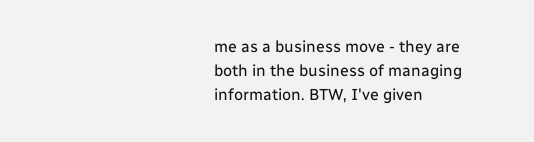me as a business move - they are both in the business of managing information. BTW, I've given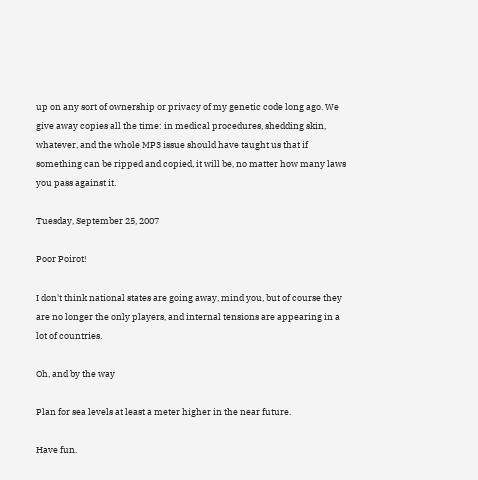up on any sort of ownership or privacy of my genetic code long ago. We give away copies all the time: in medical procedures, shedding skin, whatever, and the whole MP3 issue should have taught us that if something can be ripped and copied, it will be, no matter how many laws you pass against it.

Tuesday, September 25, 2007

Poor Poirot!

I don't think national states are going away, mind you, but of course they are no longer the only players, and internal tensions are appearing in a lot of countries.

Oh, and by the way

Plan for sea levels at least a meter higher in the near future.

Have fun.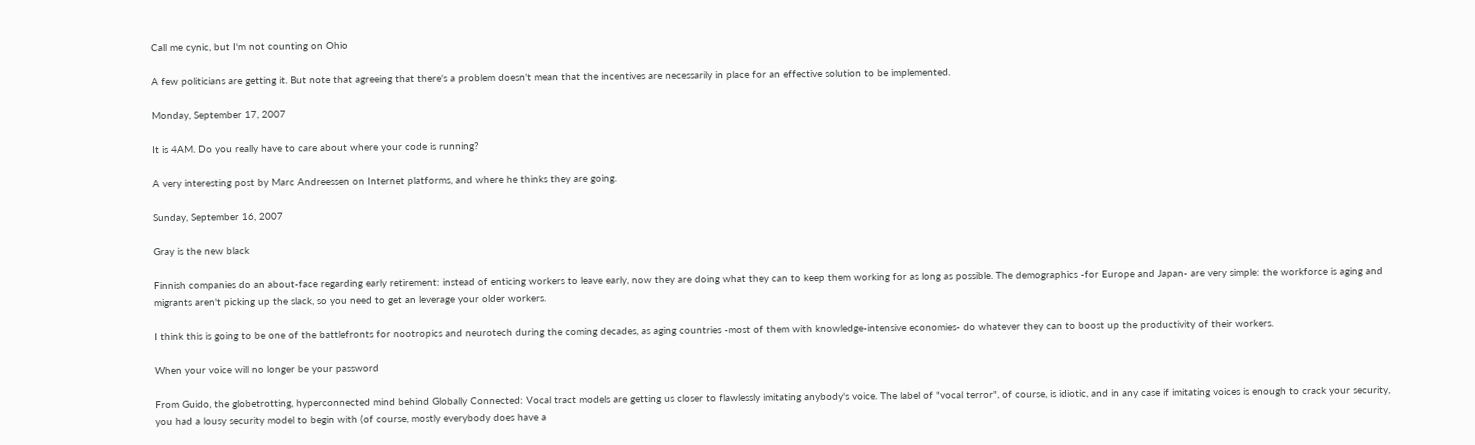Call me cynic, but I'm not counting on Ohio

A few politicians are getting it. But note that agreeing that there's a problem doesn't mean that the incentives are necessarily in place for an effective solution to be implemented.

Monday, September 17, 2007

It is 4AM. Do you really have to care about where your code is running?

A very interesting post by Marc Andreessen on Internet platforms, and where he thinks they are going.

Sunday, September 16, 2007

Gray is the new black

Finnish companies do an about-face regarding early retirement: instead of enticing workers to leave early, now they are doing what they can to keep them working for as long as possible. The demographics -for Europe and Japan- are very simple: the workforce is aging and migrants aren't picking up the slack, so you need to get an leverage your older workers.

I think this is going to be one of the battlefronts for nootropics and neurotech during the coming decades, as aging countries -most of them with knowledge-intensive economies- do whatever they can to boost up the productivity of their workers.

When your voice will no longer be your password

From Guido, the globetrotting, hyperconnected mind behind Globally Connected: Vocal tract models are getting us closer to flawlessly imitating anybody's voice. The label of "vocal terror", of course, is idiotic, and in any case if imitating voices is enough to crack your security, you had a lousy security model to begin with (of course, mostly everybody does have a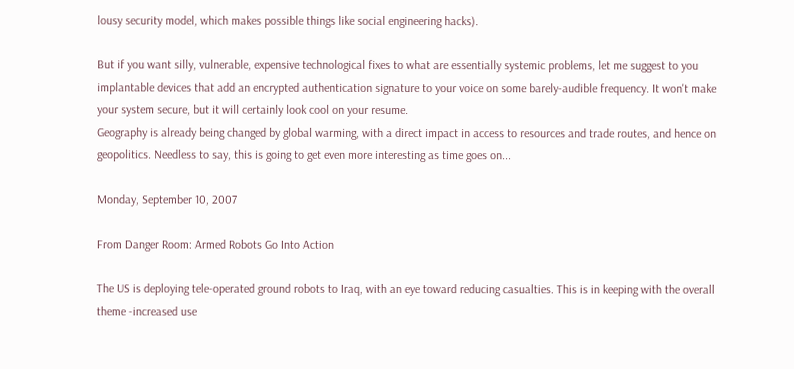lousy security model, which makes possible things like social engineering hacks).

But if you want silly, vulnerable, expensive technological fixes to what are essentially systemic problems, let me suggest to you implantable devices that add an encrypted authentication signature to your voice on some barely-audible frequency. It won't make your system secure, but it will certainly look cool on your resume.
Geography is already being changed by global warming, with a direct impact in access to resources and trade routes, and hence on geopolitics. Needless to say, this is going to get even more interesting as time goes on...

Monday, September 10, 2007

From Danger Room: Armed Robots Go Into Action

The US is deploying tele-operated ground robots to Iraq, with an eye toward reducing casualties. This is in keeping with the overall theme -increased use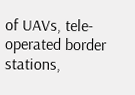of UAVs, tele-operated border stations,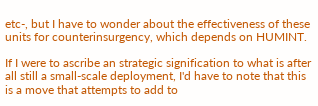etc-, but I have to wonder about the effectiveness of these units for counterinsurgency, which depends on HUMINT.

If I were to ascribe an strategic signification to what is after all still a small-scale deployment, I'd have to note that this is a move that attempts to add to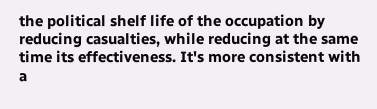the political shelf life of the occupation by reducing casualties, while reducing at the same time its effectiveness. It's more consistent with a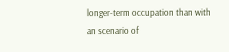longer-term occupation than with an scenario of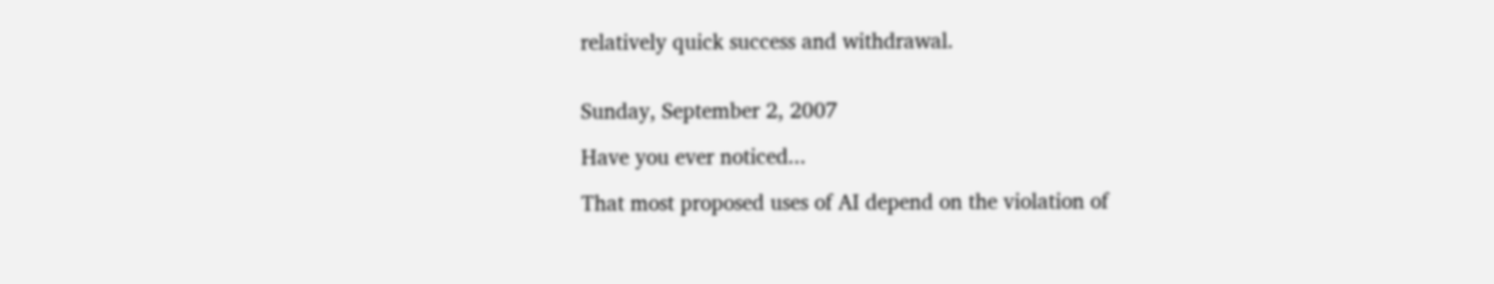relatively quick success and withdrawal.


Sunday, September 2, 2007

Have you ever noticed...

That most proposed uses of AI depend on the violation of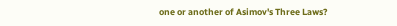one or another of Asimov's Three Laws?